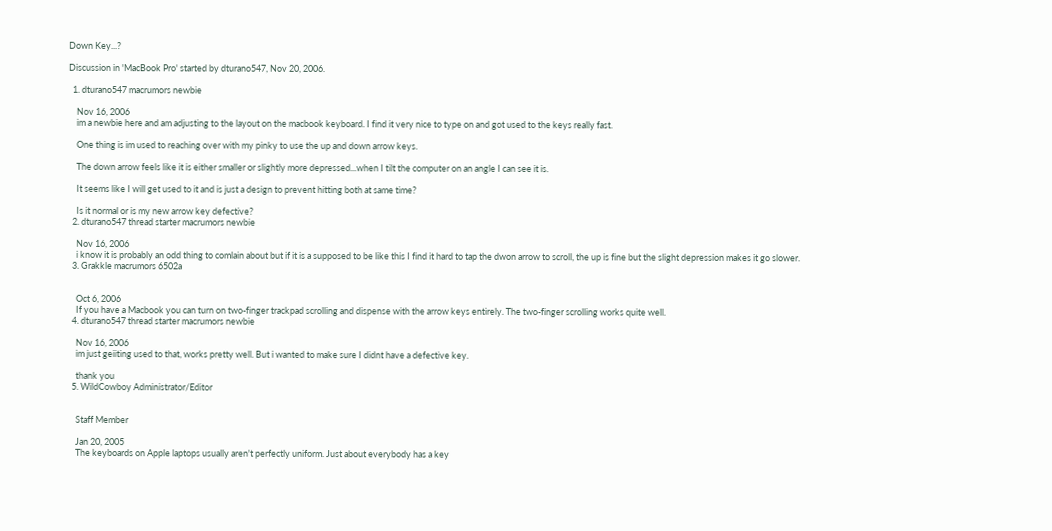Down Key...?

Discussion in 'MacBook Pro' started by dturano547, Nov 20, 2006.

  1. dturano547 macrumors newbie

    Nov 16, 2006
    im a newbie here and am adjusting to the layout on the macbook keyboard. I find it very nice to type on and got used to the keys really fast.

    One thing is im used to reaching over with my pinky to use the up and down arrow keys.

    The down arrow feels like it is either smaller or slightly more depressed...when I tilt the computer on an angle I can see it is.

    It seems like I will get used to it and is just a design to prevent hitting both at same time?

    Is it normal or is my new arrow key defective?
  2. dturano547 thread starter macrumors newbie

    Nov 16, 2006
    i know it is probably an odd thing to comlain about but if it is a supposed to be like this I find it hard to tap the dwon arrow to scroll, the up is fine but the slight depression makes it go slower.
  3. Grakkle macrumors 6502a


    Oct 6, 2006
    If you have a Macbook you can turn on two-finger trackpad scrolling and dispense with the arrow keys entirely. The two-finger scrolling works quite well.
  4. dturano547 thread starter macrumors newbie

    Nov 16, 2006
    im just geiiting used to that, works pretty well. But i wanted to make sure I didnt have a defective key.

    thank you
  5. WildCowboy Administrator/Editor


    Staff Member

    Jan 20, 2005
    The keyboards on Apple laptops usually aren't perfectly uniform. Just about everybody has a key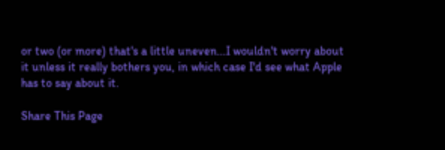or two (or more) that's a little uneven...I wouldn't worry about it unless it really bothers you, in which case I'd see what Apple has to say about it.

Share This Page